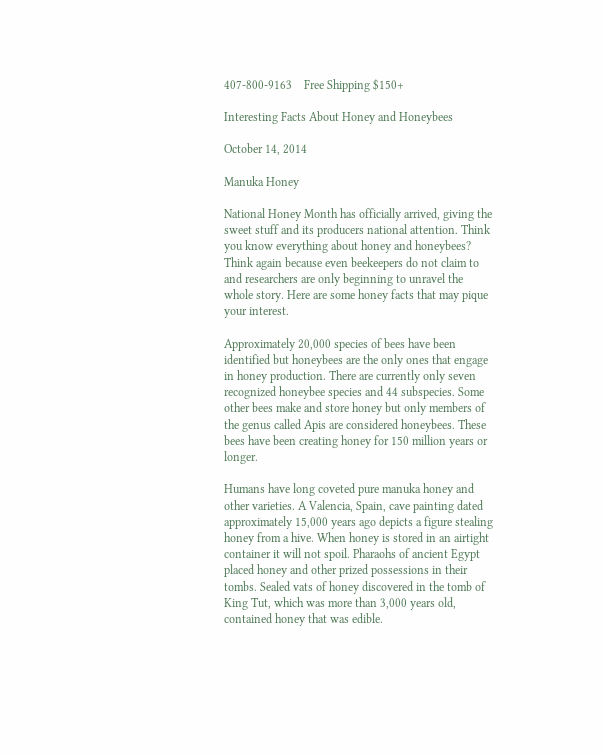407-800-9163    Free Shipping $150+

Interesting Facts About Honey and Honeybees

October 14, 2014

Manuka Honey

National Honey Month has officially arrived, giving the sweet stuff and its producers national attention. Think you know everything about honey and honeybees? Think again because even beekeepers do not claim to and researchers are only beginning to unravel the whole story. Here are some honey facts that may pique your interest.

Approximately 20,000 species of bees have been identified but honeybees are the only ones that engage in honey production. There are currently only seven recognized honeybee species and 44 subspecies. Some other bees make and store honey but only members of the genus called Apis are considered honeybees. These bees have been creating honey for 150 million years or longer.

Humans have long coveted pure manuka honey and other varieties. A Valencia, Spain, cave painting dated approximately 15,000 years ago depicts a figure stealing honey from a hive. When honey is stored in an airtight container it will not spoil. Pharaohs of ancient Egypt placed honey and other prized possessions in their tombs. Sealed vats of honey discovered in the tomb of King Tut, which was more than 3,000 years old, contained honey that was edible.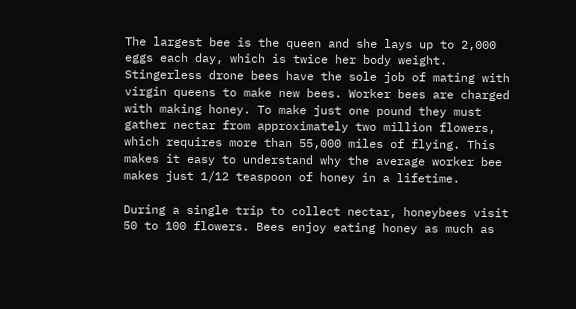The largest bee is the queen and she lays up to 2,000 eggs each day, which is twice her body weight. Stingerless drone bees have the sole job of mating with virgin queens to make new bees. Worker bees are charged with making honey. To make just one pound they must gather nectar from approximately two million flowers, which requires more than 55,000 miles of flying. This makes it easy to understand why the average worker bee makes just 1/12 teaspoon of honey in a lifetime.

During a single trip to collect nectar, honeybees visit 50 to 100 flowers. Bees enjoy eating honey as much as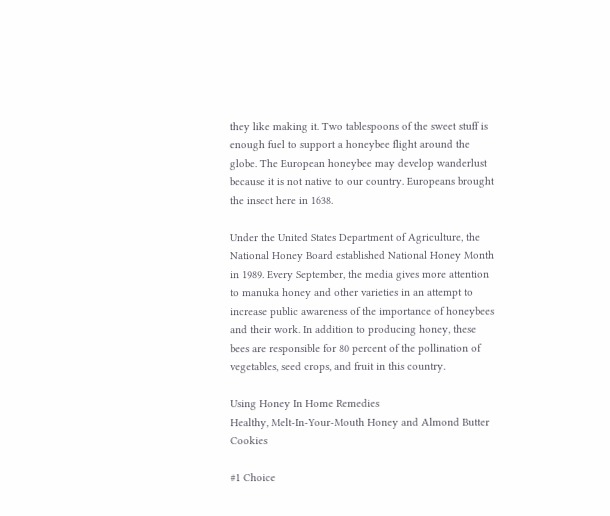they like making it. Two tablespoons of the sweet stuff is enough fuel to support a honeybee flight around the globe. The European honeybee may develop wanderlust because it is not native to our country. Europeans brought the insect here in 1638.

Under the United States Department of Agriculture, the National Honey Board established National Honey Month in 1989. Every September, the media gives more attention to manuka honey and other varieties in an attempt to increase public awareness of the importance of honeybees and their work. In addition to producing honey, these bees are responsible for 80 percent of the pollination of vegetables, seed crops, and fruit in this country.

Using Honey In Home Remedies
Healthy, Melt-In-Your-Mouth Honey and Almond Butter Cookies

#1 Choice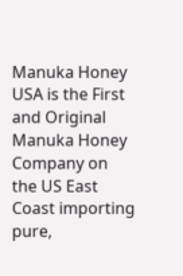Manuka Honey USA is the First and Original Manuka Honey Company on the US East Coast importing pure,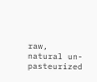raw, natural un-pasteurized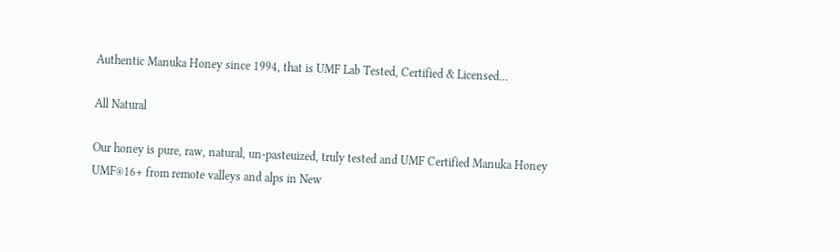Authentic Manuka Honey since 1994, that is UMF Lab Tested, Certified & Licensed…

All Natural

Our honey is pure, raw, natural, un-pasteuized, truly tested and UMF Certified Manuka Honey UMF®16+ from remote valleys and alps in New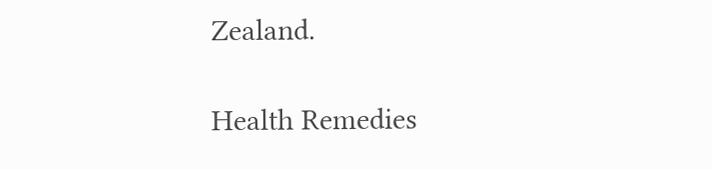Zealand.

Health Remedies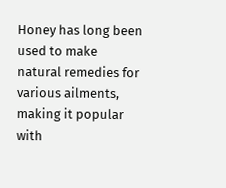Honey has long been used to make natural remedies for various ailments, making it popular with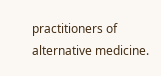practitioners of alternative medicine.